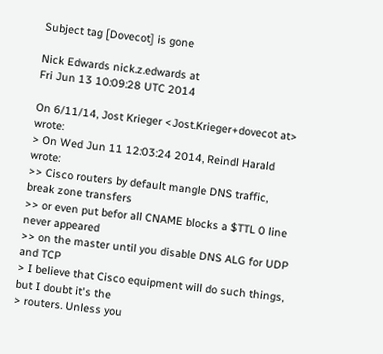Subject tag [Dovecot] is gone

Nick Edwards nick.z.edwards at
Fri Jun 13 10:09:28 UTC 2014

On 6/11/14, Jost Krieger <Jost.Krieger+dovecot at> wrote:
> On Wed Jun 11 12:03:24 2014, Reindl Harald wrote:
>> Cisco routers by default mangle DNS traffic, break zone transfers
>> or even put befor all CNAME blocks a $TTL 0 line never appeared
>> on the master until you disable DNS ALG for UDP and TCP
> I believe that Cisco equipment will do such things, but I doubt it's the
> routers. Unless you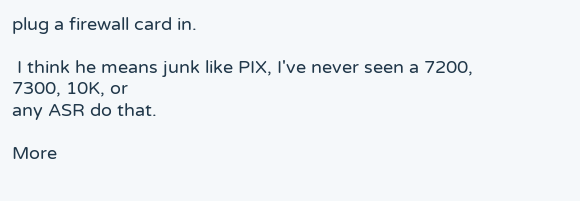plug a firewall card in.

 I think he means junk like PIX, I've never seen a 7200, 7300, 10K, or
any ASR do that.

More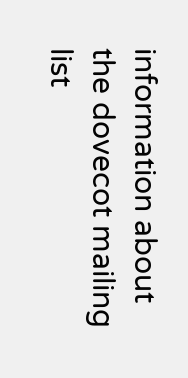information about the dovecot mailing list